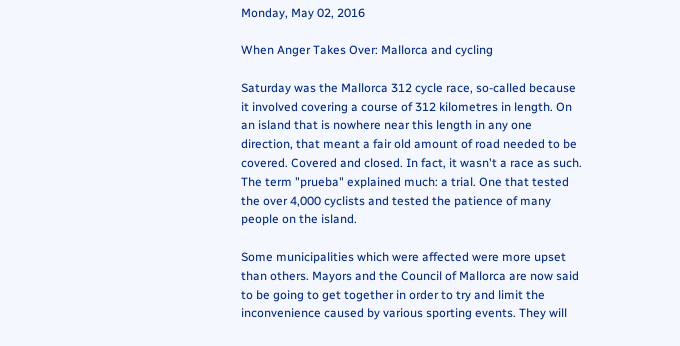Monday, May 02, 2016

When Anger Takes Over: Mallorca and cycling

Saturday was the Mallorca 312 cycle race, so-called because it involved covering a course of 312 kilometres in length. On an island that is nowhere near this length in any one direction, that meant a fair old amount of road needed to be covered. Covered and closed. In fact, it wasn't a race as such. The term "prueba" explained much: a trial. One that tested the over 4,000 cyclists and tested the patience of many people on the island.

Some municipalities which were affected were more upset than others. Mayors and the Council of Mallorca are now said to be going to get together in order to try and limit the inconvenience caused by various sporting events. They will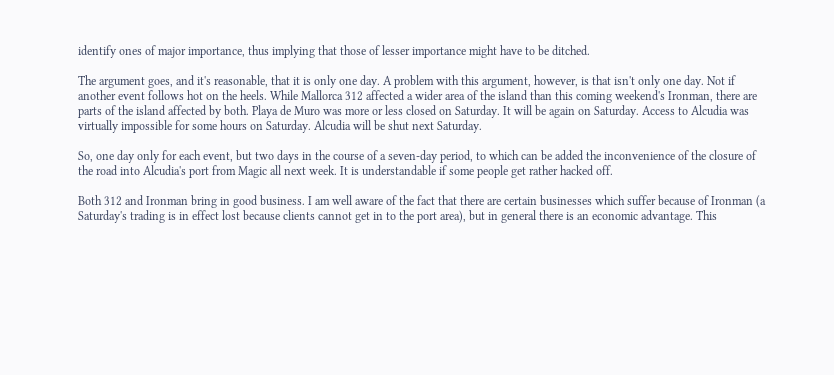identify ones of major importance, thus implying that those of lesser importance might have to be ditched.

The argument goes, and it's reasonable, that it is only one day. A problem with this argument, however, is that isn't only one day. Not if another event follows hot on the heels. While Mallorca 312 affected a wider area of the island than this coming weekend's Ironman, there are parts of the island affected by both. Playa de Muro was more or less closed on Saturday. It will be again on Saturday. Access to Alcudia was virtually impossible for some hours on Saturday. Alcudia will be shut next Saturday.

So, one day only for each event, but two days in the course of a seven-day period, to which can be added the inconvenience of the closure of the road into Alcudia's port from Magic all next week. It is understandable if some people get rather hacked off.

Both 312 and Ironman bring in good business. I am well aware of the fact that there are certain businesses which suffer because of Ironman (a Saturday's trading is in effect lost because clients cannot get in to the port area), but in general there is an economic advantage. This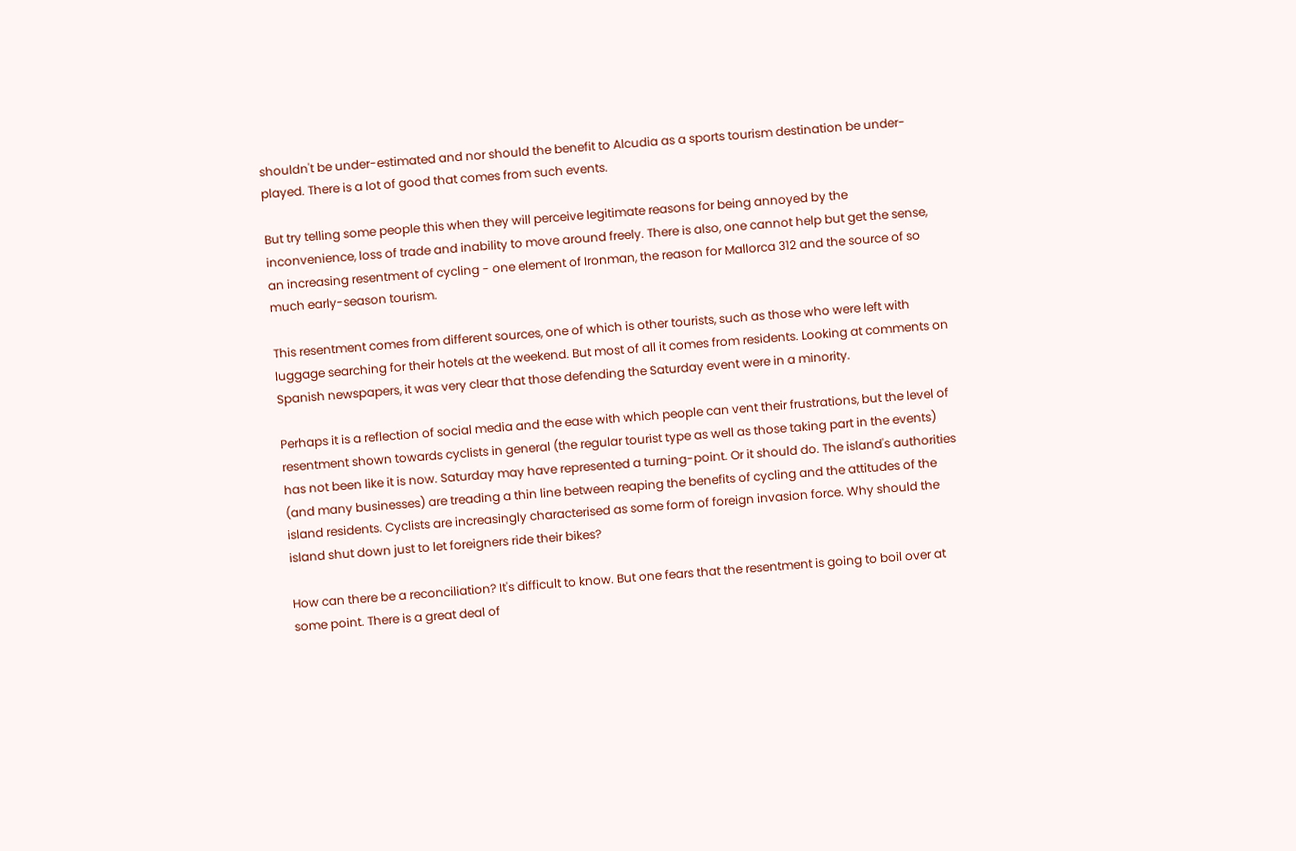shouldn't be under-estimated and nor should the benefit to Alcudia as a sports tourism destination be under-played. There is a lot of good that comes from such events.

But try telling some people this when they will perceive legitimate reasons for being annoyed by the inconvenience, loss of trade and inability to move around freely. There is also, one cannot help but get the sense, an increasing resentment of cycling - one element of Ironman, the reason for Mallorca 312 and the source of so much early-season tourism.

This resentment comes from different sources, one of which is other tourists, such as those who were left with luggage searching for their hotels at the weekend. But most of all it comes from residents. Looking at comments on Spanish newspapers, it was very clear that those defending the Saturday event were in a minority.

Perhaps it is a reflection of social media and the ease with which people can vent their frustrations, but the level of resentment shown towards cyclists in general (the regular tourist type as well as those taking part in the events) has not been like it is now. Saturday may have represented a turning-point. Or it should do. The island's authorities (and many businesses) are treading a thin line between reaping the benefits of cycling and the attitudes of the island residents. Cyclists are increasingly characterised as some form of foreign invasion force. Why should the island shut down just to let foreigners ride their bikes?

How can there be a reconciliation? It's difficult to know. But one fears that the resentment is going to boil over at some point. There is a great deal of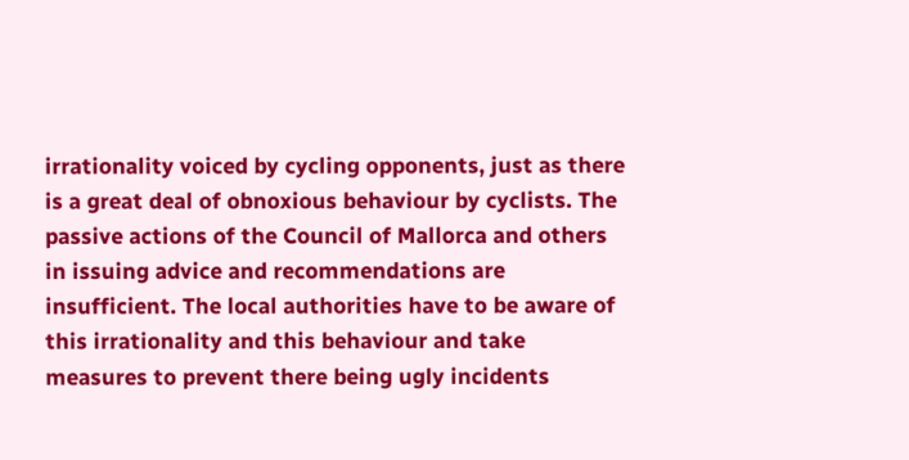irrationality voiced by cycling opponents, just as there is a great deal of obnoxious behaviour by cyclists. The passive actions of the Council of Mallorca and others in issuing advice and recommendations are insufficient. The local authorities have to be aware of this irrationality and this behaviour and take measures to prevent there being ugly incidents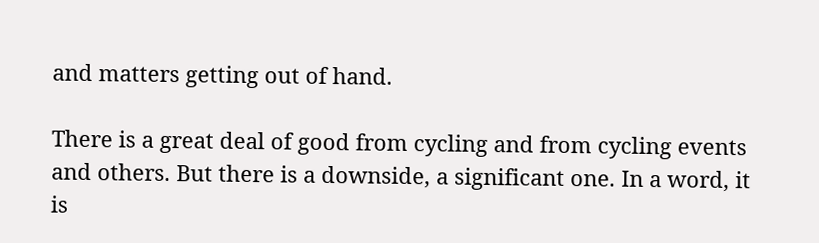and matters getting out of hand.

There is a great deal of good from cycling and from cycling events and others. But there is a downside, a significant one. In a word, it is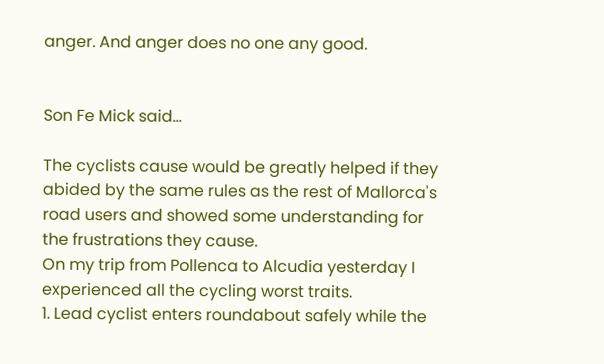anger. And anger does no one any good.


Son Fe Mick said...

The cyclists cause would be greatly helped if they abided by the same rules as the rest of Mallorca's road users and showed some understanding for the frustrations they cause.
On my trip from Pollenca to Alcudia yesterday I experienced all the cycling worst traits.
1. Lead cyclist enters roundabout safely while the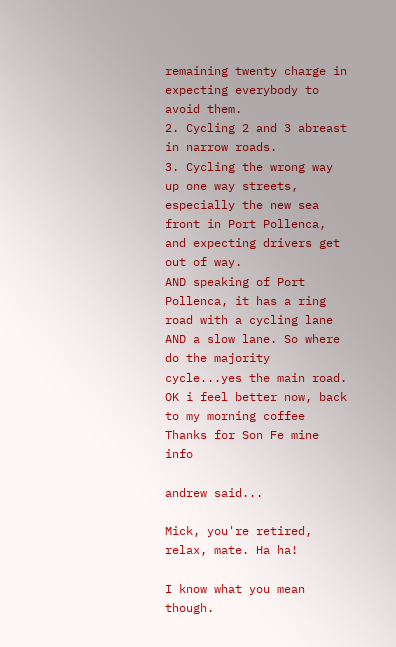remaining twenty charge in expecting everybody to avoid them.
2. Cycling 2 and 3 abreast in narrow roads.
3. Cycling the wrong way up one way streets, especially the new sea front in Port Pollenca, and expecting drivers get out of way.
AND speaking of Port Pollenca, it has a ring road with a cycling lane AND a slow lane. So where do the majority cycle...yes the main road.
OK i feel better now, back to my morning coffee
Thanks for Son Fe mine info

andrew said...

Mick, you're retired, relax, mate. Ha ha!

I know what you mean though.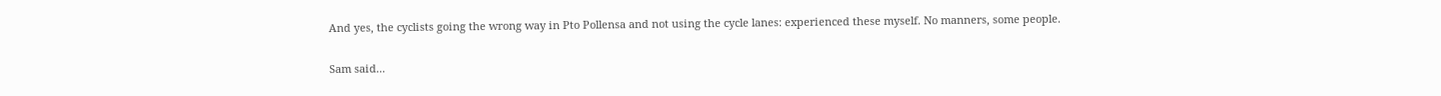And yes, the cyclists going the wrong way in Pto Pollensa and not using the cycle lanes: experienced these myself. No manners, some people.

Sam said...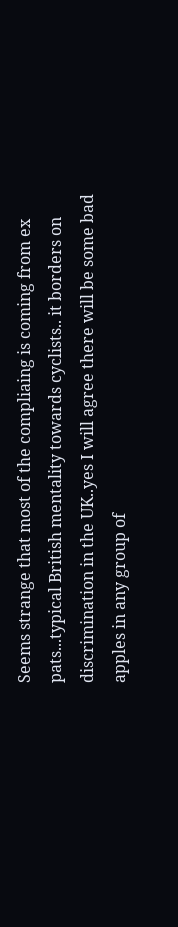Seems strange that most of the compliaing is coming from ex pats...typical British mentality towards cyclists.. it borders on discrimination in the UK..yes I will agree there will be some bad apples in any group of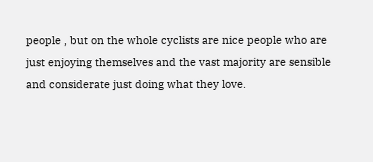people , but on the whole cyclists are nice people who are just enjoying themselves and the vast majority are sensible and considerate just doing what they love.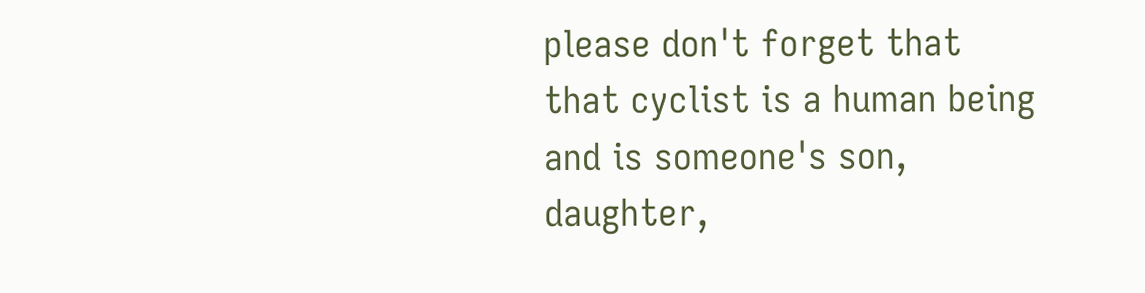please don't forget that that cyclist is a human being and is someone's son, daughter,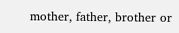mother, father, brother or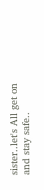sister..let's All get on and stay safe..